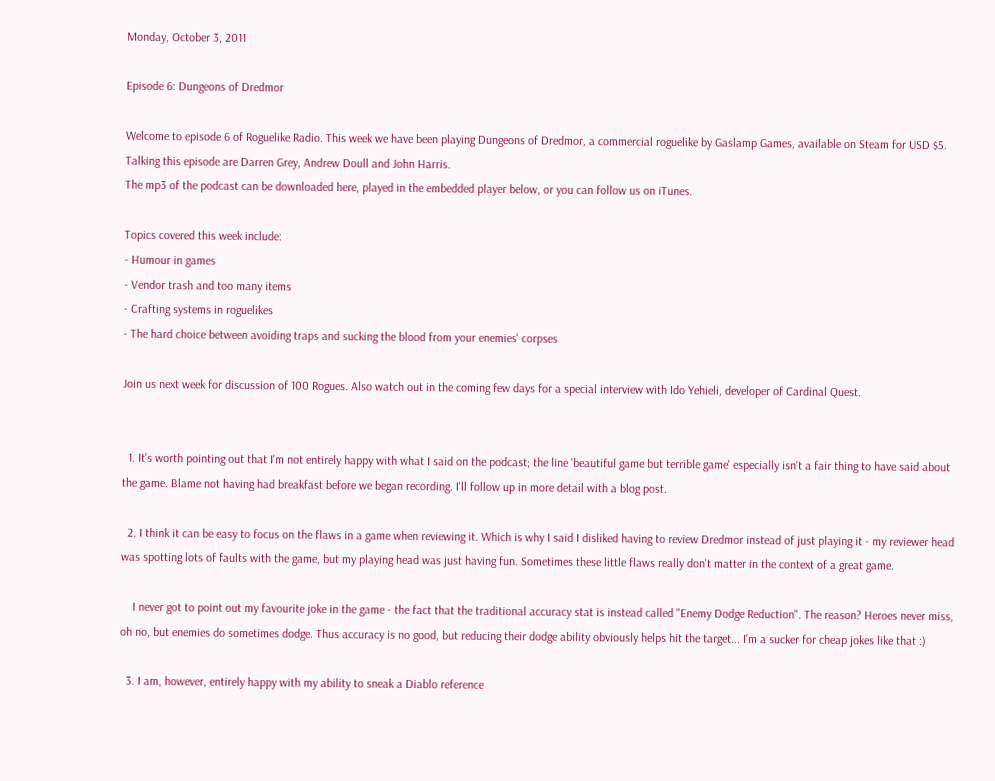Monday, October 3, 2011

Episode 6: Dungeons of Dredmor

Welcome to episode 6 of Roguelike Radio. This week we have been playing Dungeons of Dredmor, a commercial roguelike by Gaslamp Games, available on Steam for USD $5. Talking this episode are Darren Grey, Andrew Doull and John Harris.
The mp3 of the podcast can be downloaded here, played in the embedded player below, or you can follow us on iTunes.

Topics covered this week include:
- Humour in games
- Vendor trash and too many items
- Crafting systems in roguelikes
- The hard choice between avoiding traps and sucking the blood from your enemies' corpses

Join us next week for discussion of 100 Rogues. Also watch out in the coming few days for a special interview with Ido Yehieli, developer of Cardinal Quest.


  1. It's worth pointing out that I'm not entirely happy with what I said on the podcast; the line 'beautiful game but terrible game' especially isn't a fair thing to have said about the game. Blame not having had breakfast before we began recording. I'll follow up in more detail with a blog post.

  2. I think it can be easy to focus on the flaws in a game when reviewing it. Which is why I said I disliked having to review Dredmor instead of just playing it - my reviewer head was spotting lots of faults with the game, but my playing head was just having fun. Sometimes these little flaws really don't matter in the context of a great game.

    I never got to point out my favourite joke in the game - the fact that the traditional accuracy stat is instead called "Enemy Dodge Reduction". The reason? Heroes never miss, oh no, but enemies do sometimes dodge. Thus accuracy is no good, but reducing their dodge ability obviously helps hit the target... I'm a sucker for cheap jokes like that :)

  3. I am, however, entirely happy with my ability to sneak a Diablo reference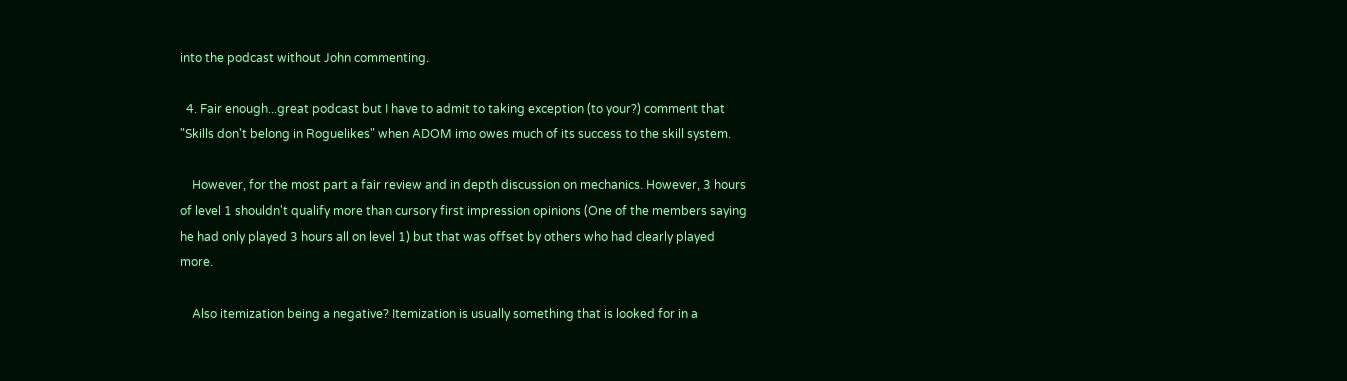into the podcast without John commenting.

  4. Fair enough...great podcast but I have to admit to taking exception (to your?) comment that "Skills don't belong in Roguelikes" when ADOM imo owes much of its success to the skill system.

    However, for the most part a fair review and in depth discussion on mechanics. However, 3 hours of level 1 shouldn't qualify more than cursory first impression opinions (One of the members saying he had only played 3 hours all on level 1) but that was offset by others who had clearly played more.

    Also itemization being a negative? Itemization is usually something that is looked for in a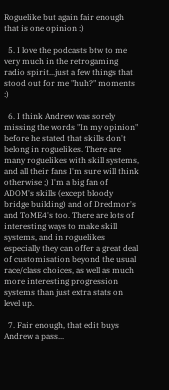Roguelike but again fair enough that is one opinion :)

  5. I love the podcasts btw to me very much in the retrogaming radio spirit...just a few things that stood out for me "huh?" moments :)

  6. I think Andrew was sorely missing the words "In my opinion" before he stated that skills don't belong in roguelikes. There are many roguelikes with skill systems, and all their fans I'm sure will think otherwise ;) I'm a big fan of ADOM's skills (except bloody bridge building) and of Dredmor's and ToME4's too. There are lots of interesting ways to make skill systems, and in roguelikes especially they can offer a great deal of customisation beyond the usual race/class choices, as well as much more interesting progression systems than just extra stats on level up.

  7. Fair enough, that edit buys Andrew a pass...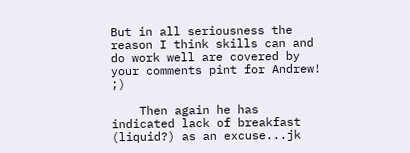But in all seriousness the reason I think skills can and do work well are covered by your comments pint for Andrew! ;)

    Then again he has indicated lack of breakfast (liquid?) as an excuse...jk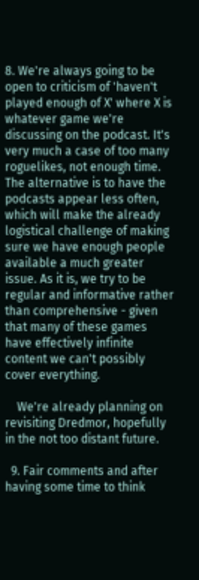8. We're always going to be open to criticism of 'haven't played enough of X' where X is whatever game we're discussing on the podcast. It's very much a case of too many roguelikes, not enough time. The alternative is to have the podcasts appear less often, which will make the already logistical challenge of making sure we have enough people available a much greater issue. As it is, we try to be regular and informative rather than comprehensive - given that many of these games have effectively infinite content we can't possibly cover everything.

    We're already planning on revisiting Dredmor, hopefully in the not too distant future.

  9. Fair comments and after having some time to think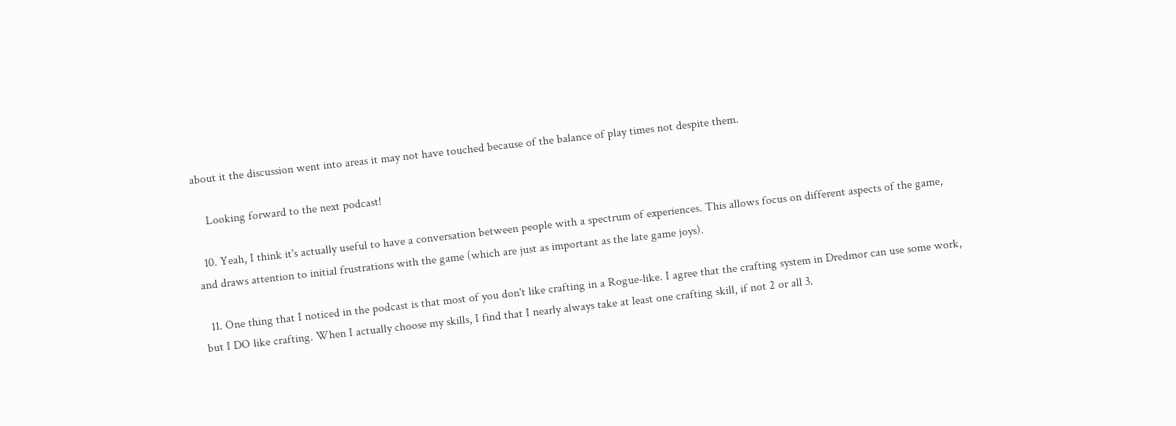about it the discussion went into areas it may not have touched because of the balance of play times not despite them.

    Looking forward to the next podcast!

  10. Yeah, I think it's actually useful to have a conversation between people with a spectrum of experiences. This allows focus on different aspects of the game, and draws attention to initial frustrations with the game (which are just as important as the late game joys).

  11. One thing that I noticed in the podcast is that most of you don't like crafting in a Rogue-like. I agree that the crafting system in Dredmor can use some work, but I DO like crafting. When I actually choose my skills, I find that I nearly always take at least one crafting skill, if not 2 or all 3.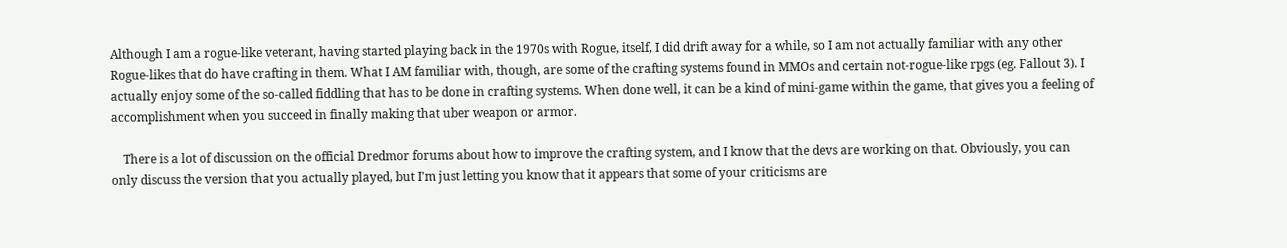Although I am a rogue-like veterant, having started playing back in the 1970s with Rogue, itself, I did drift away for a while, so I am not actually familiar with any other Rogue-likes that do have crafting in them. What I AM familiar with, though, are some of the crafting systems found in MMOs and certain not-rogue-like rpgs (eg. Fallout 3). I actually enjoy some of the so-called fiddling that has to be done in crafting systems. When done well, it can be a kind of mini-game within the game, that gives you a feeling of accomplishment when you succeed in finally making that uber weapon or armor.

    There is a lot of discussion on the official Dredmor forums about how to improve the crafting system, and I know that the devs are working on that. Obviously, you can only discuss the version that you actually played, but I'm just letting you know that it appears that some of your criticisms are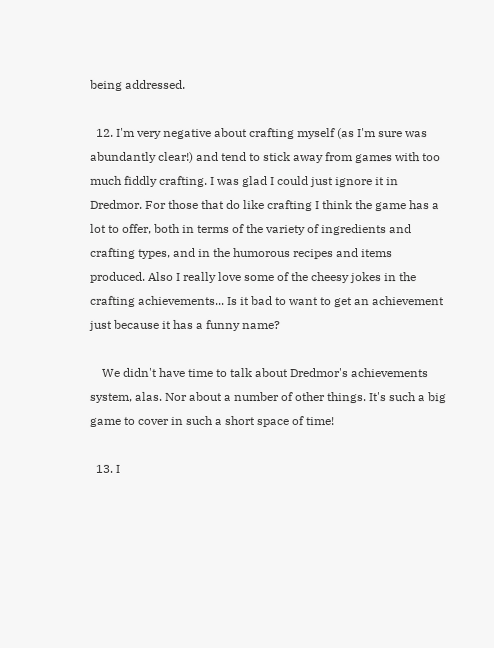being addressed.

  12. I'm very negative about crafting myself (as I'm sure was abundantly clear!) and tend to stick away from games with too much fiddly crafting. I was glad I could just ignore it in Dredmor. For those that do like crafting I think the game has a lot to offer, both in terms of the variety of ingredients and crafting types, and in the humorous recipes and items produced. Also I really love some of the cheesy jokes in the crafting achievements... Is it bad to want to get an achievement just because it has a funny name?

    We didn't have time to talk about Dredmor's achievements system, alas. Nor about a number of other things. It's such a big game to cover in such a short space of time!

  13. I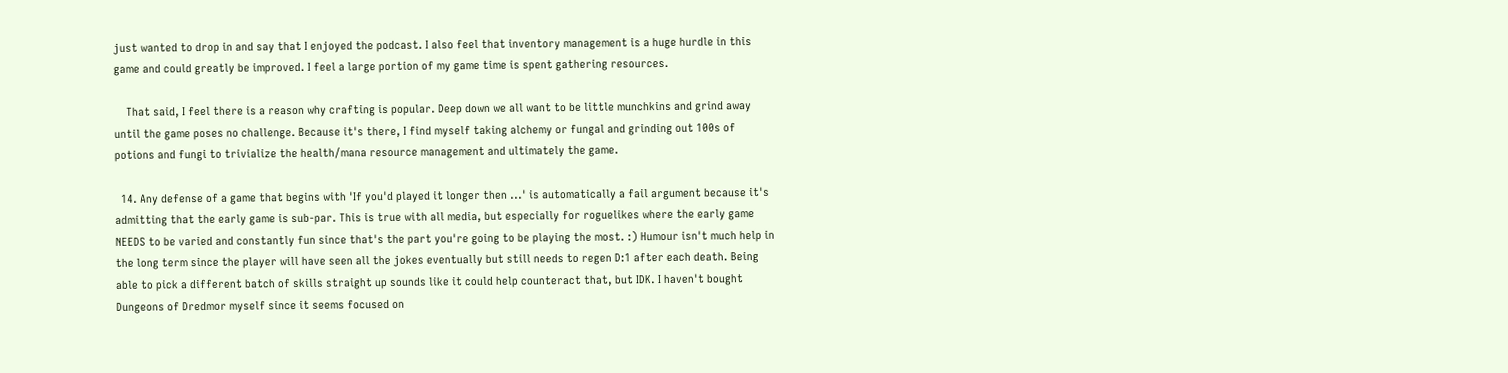just wanted to drop in and say that I enjoyed the podcast. I also feel that inventory management is a huge hurdle in this game and could greatly be improved. I feel a large portion of my game time is spent gathering resources.

    That said, I feel there is a reason why crafting is popular. Deep down we all want to be little munchkins and grind away until the game poses no challenge. Because it's there, I find myself taking alchemy or fungal and grinding out 100s of potions and fungi to trivialize the health/mana resource management and ultimately the game.

  14. Any defense of a game that begins with 'If you'd played it longer then ...' is automatically a fail argument because it's admitting that the early game is sub-par. This is true with all media, but especially for roguelikes where the early game NEEDS to be varied and constantly fun since that's the part you're going to be playing the most. :) Humour isn't much help in the long term since the player will have seen all the jokes eventually but still needs to regen D:1 after each death. Being able to pick a different batch of skills straight up sounds like it could help counteract that, but IDK. I haven't bought Dungeons of Dredmor myself since it seems focused on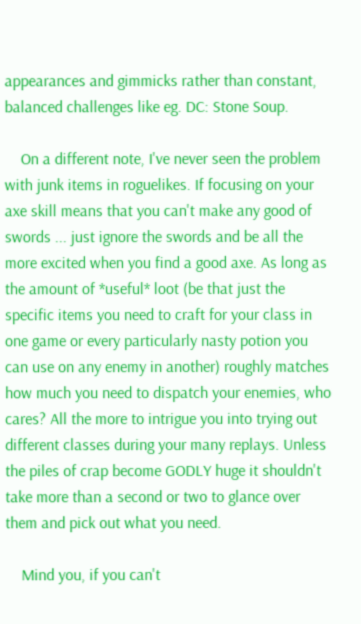appearances and gimmicks rather than constant, balanced challenges like eg. DC: Stone Soup.

    On a different note, I've never seen the problem with junk items in roguelikes. If focusing on your axe skill means that you can't make any good of swords ... just ignore the swords and be all the more excited when you find a good axe. As long as the amount of *useful* loot (be that just the specific items you need to craft for your class in one game or every particularly nasty potion you can use on any enemy in another) roughly matches how much you need to dispatch your enemies, who cares? All the more to intrigue you into trying out different classes during your many replays. Unless the piles of crap become GODLY huge it shouldn't take more than a second or two to glance over them and pick out what you need.

    Mind you, if you can't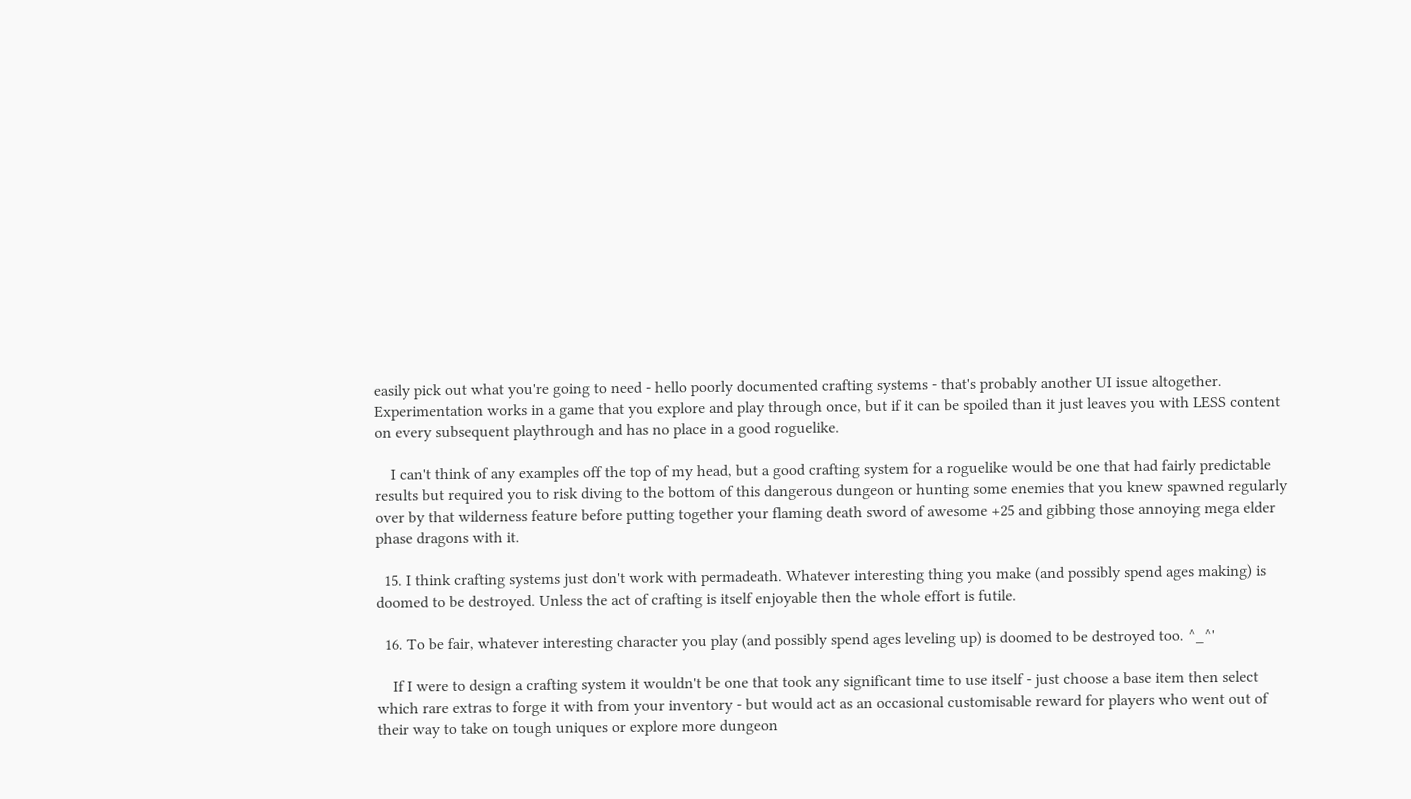easily pick out what you're going to need - hello poorly documented crafting systems - that's probably another UI issue altogether. Experimentation works in a game that you explore and play through once, but if it can be spoiled than it just leaves you with LESS content on every subsequent playthrough and has no place in a good roguelike.

    I can't think of any examples off the top of my head, but a good crafting system for a roguelike would be one that had fairly predictable results but required you to risk diving to the bottom of this dangerous dungeon or hunting some enemies that you knew spawned regularly over by that wilderness feature before putting together your flaming death sword of awesome +25 and gibbing those annoying mega elder phase dragons with it.

  15. I think crafting systems just don't work with permadeath. Whatever interesting thing you make (and possibly spend ages making) is doomed to be destroyed. Unless the act of crafting is itself enjoyable then the whole effort is futile.

  16. To be fair, whatever interesting character you play (and possibly spend ages leveling up) is doomed to be destroyed too. ^_^'

    If I were to design a crafting system it wouldn't be one that took any significant time to use itself - just choose a base item then select which rare extras to forge it with from your inventory - but would act as an occasional customisable reward for players who went out of their way to take on tough uniques or explore more dungeon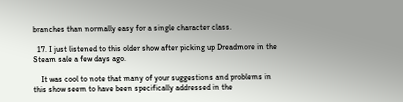branches than normally easy for a single character class.

  17. I just listened to this older show after picking up Dreadmore in the Steam sale a few days ago.

    It was cool to note that many of your suggestions and problems in this show seem to have been specifically addressed in the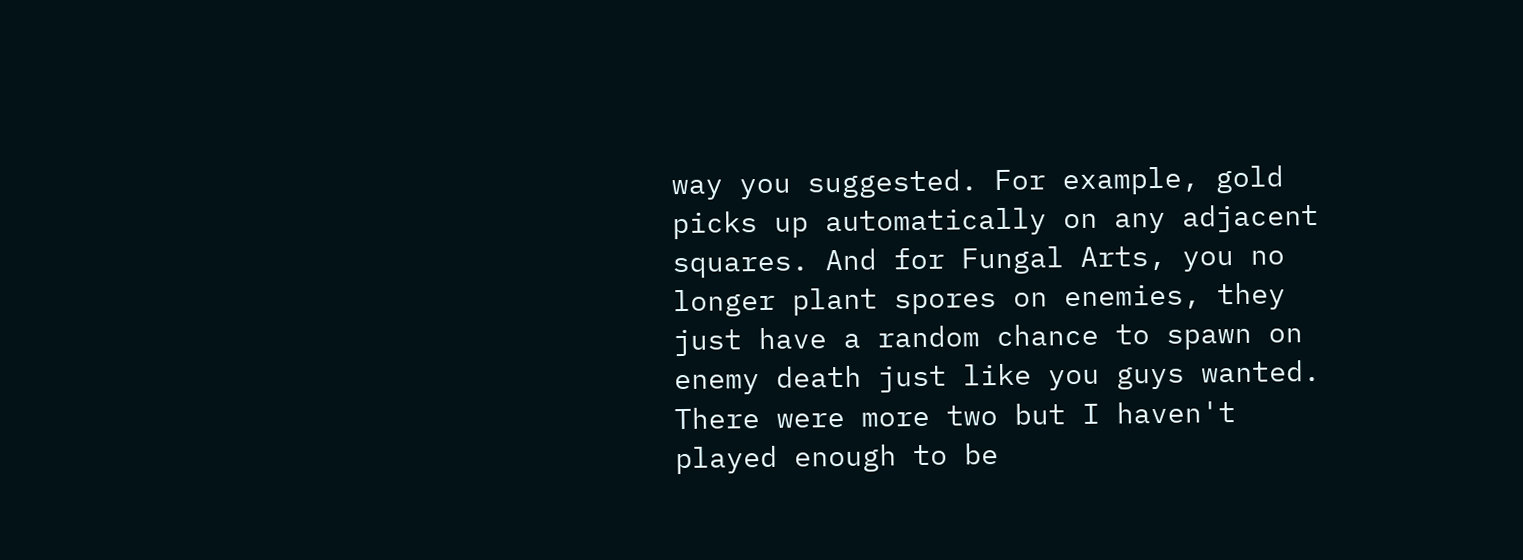way you suggested. For example, gold picks up automatically on any adjacent squares. And for Fungal Arts, you no longer plant spores on enemies, they just have a random chance to spawn on enemy death just like you guys wanted. There were more two but I haven't played enough to be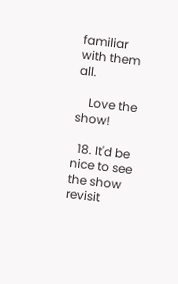familiar with them all.

    Love the show!

  18. It'd be nice to see the show revisit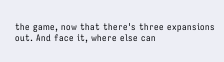the game, now that there's three expansions out. And face it, where else can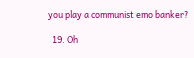you play a communist emo banker?

  19. Oh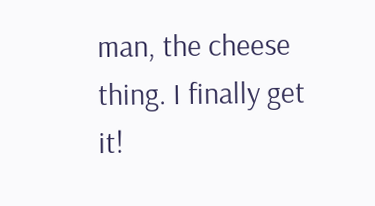man, the cheese thing. I finally get it!